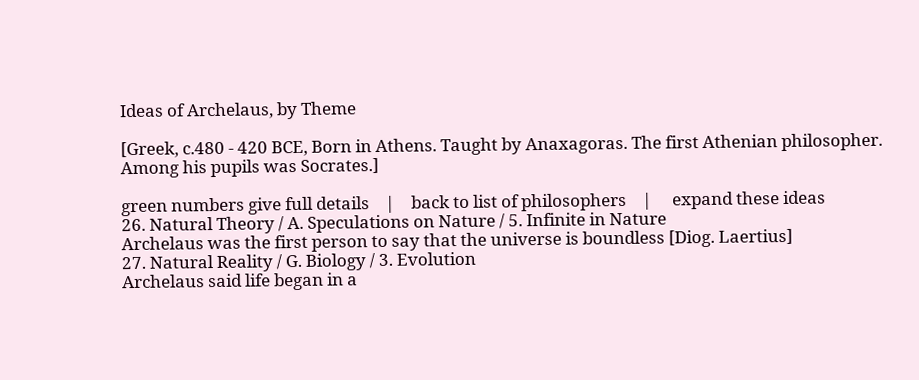Ideas of Archelaus, by Theme

[Greek, c.480 - 420 BCE, Born in Athens. Taught by Anaxagoras. The first Athenian philosopher. Among his pupils was Socrates.]

green numbers give full details    |    back to list of philosophers    |     expand these ideas
26. Natural Theory / A. Speculations on Nature / 5. Infinite in Nature
Archelaus was the first person to say that the universe is boundless [Diog. Laertius]
27. Natural Reality / G. Biology / 3. Evolution
Archelaus said life began in a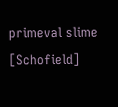primeval slime [Schofield]